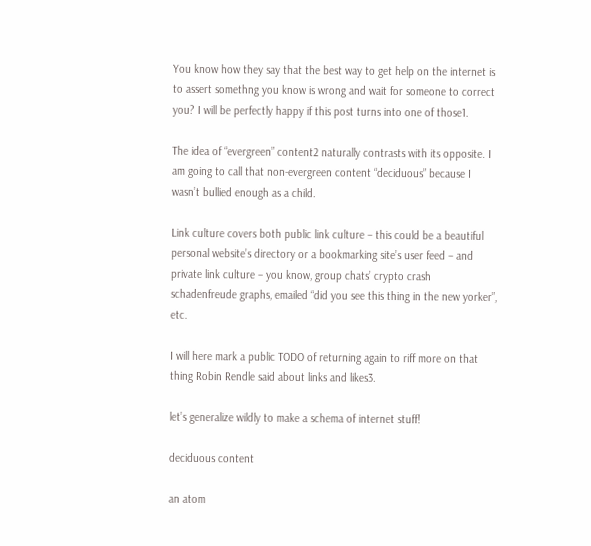You know how they say that the best way to get help on the internet is to assert somethng you know is wrong and wait for someone to correct you? I will be perfectly happy if this post turns into one of those1.

The idea of “evergreen” content2 naturally contrasts with its opposite. I am going to call that non-evergreen content “deciduous” because I wasn’t bullied enough as a child.

Link culture covers both public link culture – this could be a beautiful personal website’s directory or a bookmarking site’s user feed – and private link culture – you know, group chats’ crypto crash schadenfreude graphs, emailed “did you see this thing in the new yorker”, etc.

I will here mark a public TODO of returning again to riff more on that thing Robin Rendle said about links and likes3.

let’s generalize wildly to make a schema of internet stuff!

deciduous content

an atom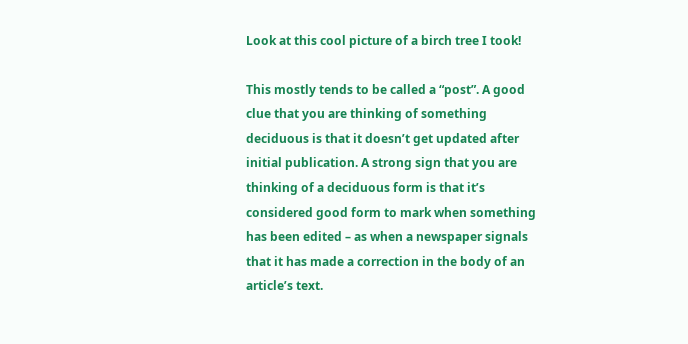Look at this cool picture of a birch tree I took!

This mostly tends to be called a “post”. A good clue that you are thinking of something deciduous is that it doesn’t get updated after initial publication. A strong sign that you are thinking of a deciduous form is that it’s considered good form to mark when something has been edited – as when a newspaper signals that it has made a correction in the body of an article’s text.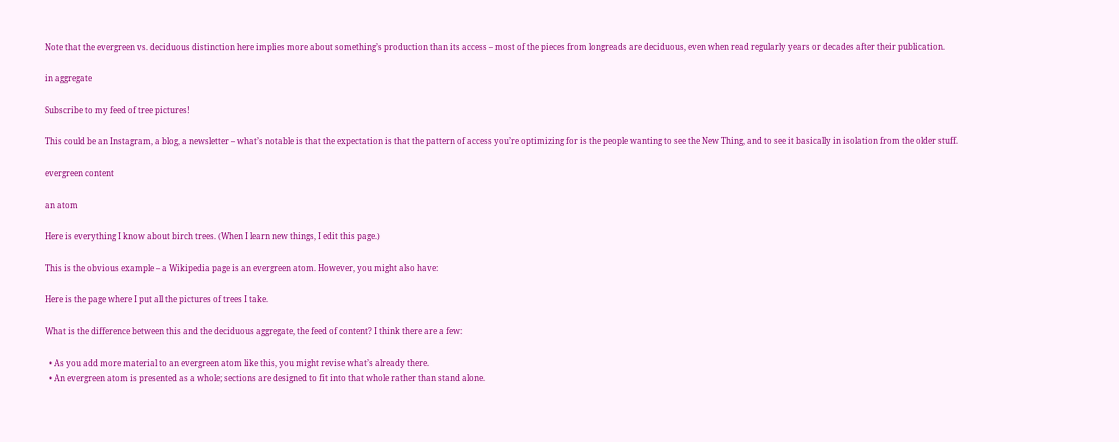Note that the evergreen vs. deciduous distinction here implies more about something’s production than its access – most of the pieces from longreads are deciduous, even when read regularly years or decades after their publication.

in aggregate

Subscribe to my feed of tree pictures!

This could be an Instagram, a blog, a newsletter – what’s notable is that the expectation is that the pattern of access you’re optimizing for is the people wanting to see the New Thing, and to see it basically in isolation from the older stuff.

evergreen content

an atom

Here is everything I know about birch trees. (When I learn new things, I edit this page.)

This is the obvious example – a Wikipedia page is an evergreen atom. However, you might also have:

Here is the page where I put all the pictures of trees I take.

What is the difference between this and the deciduous aggregate, the feed of content? I think there are a few:

  • As you add more material to an evergreen atom like this, you might revise what’s already there.
  • An evergreen atom is presented as a whole; sections are designed to fit into that whole rather than stand alone.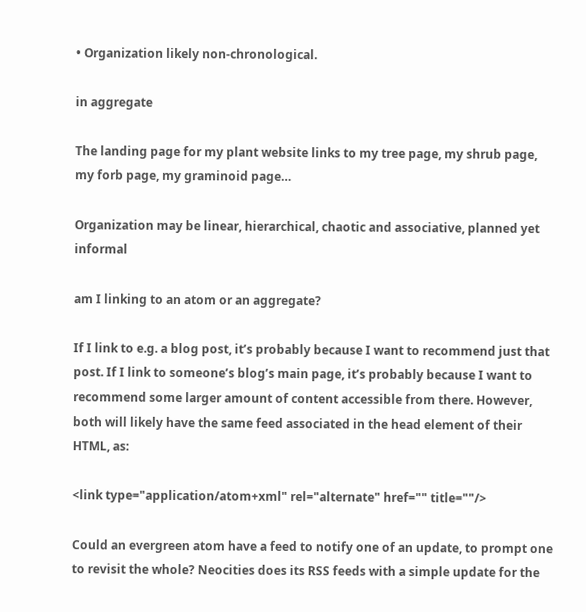• Organization likely non-chronological.

in aggregate

The landing page for my plant website links to my tree page, my shrub page, my forb page, my graminoid page…

Organization may be linear, hierarchical, chaotic and associative, planned yet informal

am I linking to an atom or an aggregate?

If I link to e.g. a blog post, it’s probably because I want to recommend just that post. If I link to someone’s blog’s main page, it’s probably because I want to recommend some larger amount of content accessible from there. However, both will likely have the same feed associated in the head element of their HTML, as:

<link type="application/atom+xml" rel="alternate" href="" title=""/>

Could an evergreen atom have a feed to notify one of an update, to prompt one to revisit the whole? Neocities does its RSS feeds with a simple update for the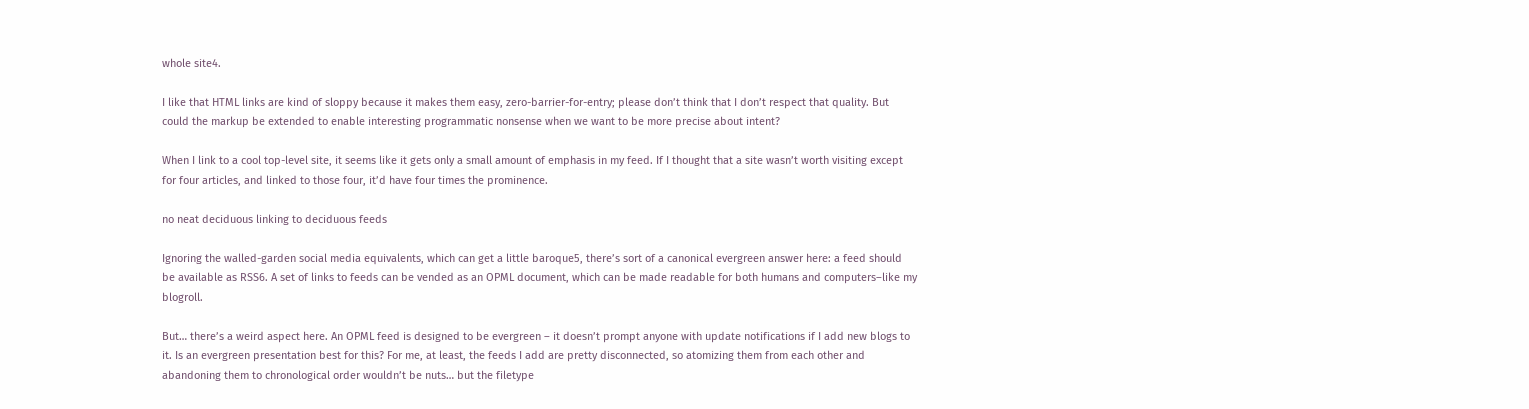whole site4.

I like that HTML links are kind of sloppy because it makes them easy, zero-barrier-for-entry; please don’t think that I don’t respect that quality. But could the markup be extended to enable interesting programmatic nonsense when we want to be more precise about intent?

When I link to a cool top-level site, it seems like it gets only a small amount of emphasis in my feed. If I thought that a site wasn’t worth visiting except for four articles, and linked to those four, it’d have four times the prominence.

no neat deciduous linking to deciduous feeds

Ignoring the walled-garden social media equivalents, which can get a little baroque5, there’s sort of a canonical evergreen answer here: a feed should be available as RSS6. A set of links to feeds can be vended as an OPML document, which can be made readable for both humans and computers–like my blogroll.

But… there’s a weird aspect here. An OPML feed is designed to be evergreen – it doesn’t prompt anyone with update notifications if I add new blogs to it. Is an evergreen presentation best for this? For me, at least, the feeds I add are pretty disconnected, so atomizing them from each other and abandoning them to chronological order wouldn’t be nuts… but the filetype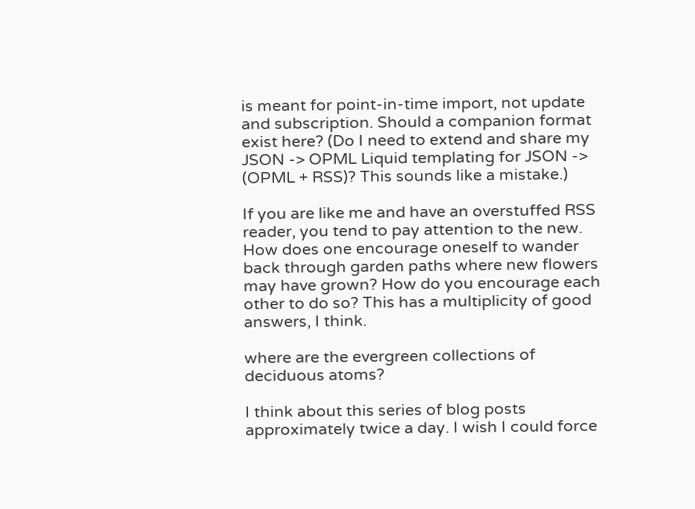is meant for point-in-time import, not update and subscription. Should a companion format exist here? (Do I need to extend and share my JSON -> OPML Liquid templating for JSON -> (OPML + RSS)? This sounds like a mistake.)

If you are like me and have an overstuffed RSS reader, you tend to pay attention to the new. How does one encourage oneself to wander back through garden paths where new flowers may have grown? How do you encourage each other to do so? This has a multiplicity of good answers, I think.

where are the evergreen collections of deciduous atoms?

I think about this series of blog posts approximately twice a day. I wish I could force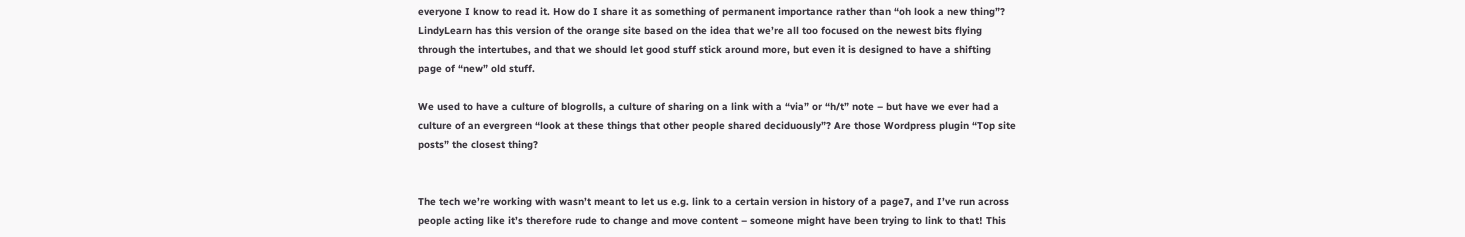everyone I know to read it. How do I share it as something of permanent importance rather than “oh look a new thing”? LindyLearn has this version of the orange site based on the idea that we’re all too focused on the newest bits flying through the intertubes, and that we should let good stuff stick around more, but even it is designed to have a shifting page of “new” old stuff.

We used to have a culture of blogrolls, a culture of sharing on a link with a “via” or “h/t” note – but have we ever had a culture of an evergreen “look at these things that other people shared deciduously”? Are those Wordpress plugin “Top site posts” the closest thing?


The tech we’re working with wasn’t meant to let us e.g. link to a certain version in history of a page7, and I’ve run across people acting like it’s therefore rude to change and move content – someone might have been trying to link to that! This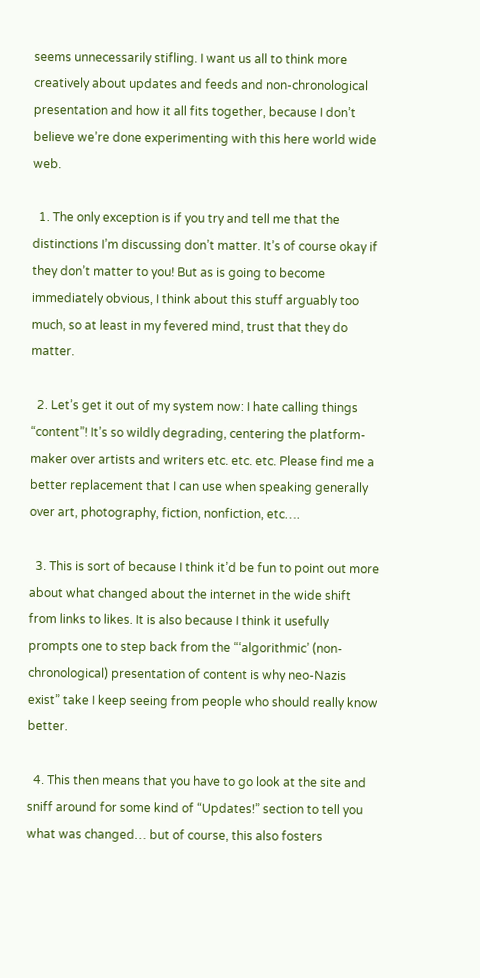seems unnecessarily stifling. I want us all to think more creatively about updates and feeds and non-chronological presentation and how it all fits together, because I don’t believe we’re done experimenting with this here world wide web.

  1. The only exception is if you try and tell me that the distinctions I’m discussing don’t matter. It’s of course okay if they don’t matter to you! But as is going to become immediately obvious, I think about this stuff arguably too much, so at least in my fevered mind, trust that they do matter.

  2. Let’s get it out of my system now: I hate calling things “content”! It’s so wildly degrading, centering the platform-maker over artists and writers etc. etc. etc. Please find me a better replacement that I can use when speaking generally over art, photography, fiction, nonfiction, etc….

  3. This is sort of because I think it’d be fun to point out more about what changed about the internet in the wide shift from links to likes. It is also because I think it usefully prompts one to step back from the “‘algorithmic’ (non-chronological) presentation of content is why neo-Nazis exist” take I keep seeing from people who should really know better.

  4. This then means that you have to go look at the site and sniff around for some kind of “Updates!” section to tell you what was changed… but of course, this also fosters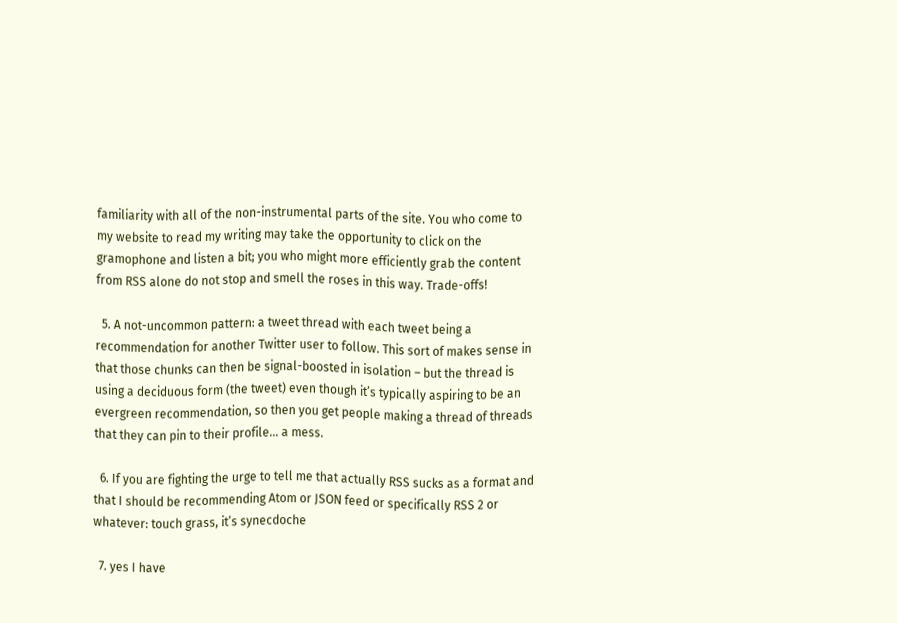familiarity with all of the non-instrumental parts of the site. You who come to my website to read my writing may take the opportunity to click on the gramophone and listen a bit; you who might more efficiently grab the content from RSS alone do not stop and smell the roses in this way. Trade-offs!

  5. A not-uncommon pattern: a tweet thread with each tweet being a recommendation for another Twitter user to follow. This sort of makes sense in that those chunks can then be signal-boosted in isolation – but the thread is using a deciduous form (the tweet) even though it’s typically aspiring to be an evergreen recommendation, so then you get people making a thread of threads that they can pin to their profile… a mess.

  6. If you are fighting the urge to tell me that actually RSS sucks as a format and that I should be recommending Atom or JSON feed or specifically RSS 2 or whatever: touch grass, it’s synecdoche

  7. yes I have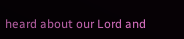heard about our Lord and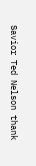Savior Ted Nelson thank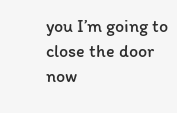you I’m going to close the door now